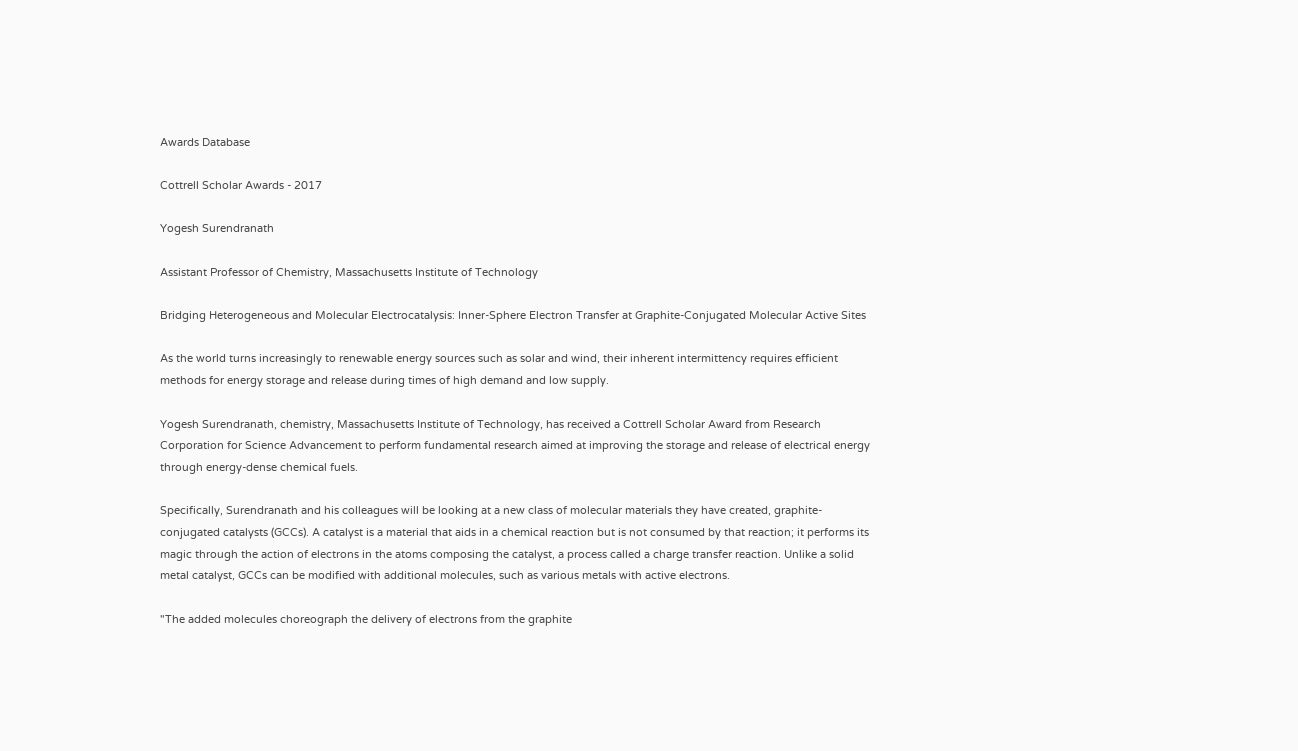Awards Database

Cottrell Scholar Awards - 2017

Yogesh Surendranath

Assistant Professor of Chemistry, Massachusetts Institute of Technology

Bridging Heterogeneous and Molecular Electrocatalysis: Inner-Sphere Electron Transfer at Graphite-Conjugated Molecular Active Sites

As the world turns increasingly to renewable energy sources such as solar and wind, their inherent intermittency requires efficient methods for energy storage and release during times of high demand and low supply.

Yogesh Surendranath, chemistry, Massachusetts Institute of Technology, has received a Cottrell Scholar Award from Research Corporation for Science Advancement to perform fundamental research aimed at improving the storage and release of electrical energy through energy-dense chemical fuels.

Specifically, Surendranath and his colleagues will be looking at a new class of molecular materials they have created, graphite-conjugated catalysts (GCCs). A catalyst is a material that aids in a chemical reaction but is not consumed by that reaction; it performs its magic through the action of electrons in the atoms composing the catalyst, a process called a charge transfer reaction. Unlike a solid metal catalyst, GCCs can be modified with additional molecules, such as various metals with active electrons.

"The added molecules choreograph the delivery of electrons from the graphite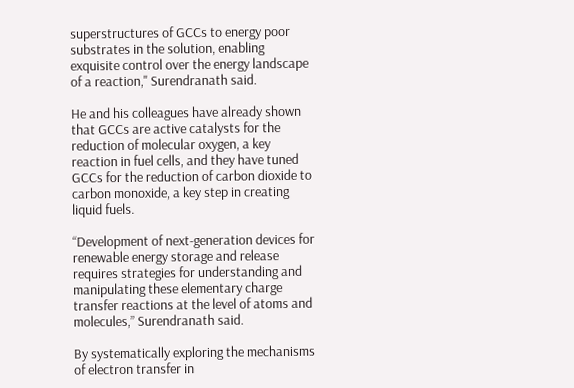superstructures of GCCs to energy poor substrates in the solution, enabling exquisite control over the energy landscape of a reaction," Surendranath said.

He and his colleagues have already shown that GCCs are active catalysts for the reduction of molecular oxygen, a key reaction in fuel cells, and they have tuned GCCs for the reduction of carbon dioxide to carbon monoxide, a key step in creating liquid fuels.

“Development of next-generation devices for renewable energy storage and release requires strategies for understanding and manipulating these elementary charge transfer reactions at the level of atoms and molecules,” Surendranath said.

By systematically exploring the mechanisms of electron transfer in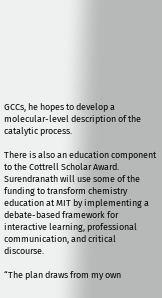GCCs, he hopes to develop a molecular-level description of the catalytic process.

There is also an education component to the Cottrell Scholar Award. Surendranath will use some of the funding to transform chemistry education at MIT by implementing a debate-based framework for interactive learning, professional communication, and critical discourse.

“The plan draws from my own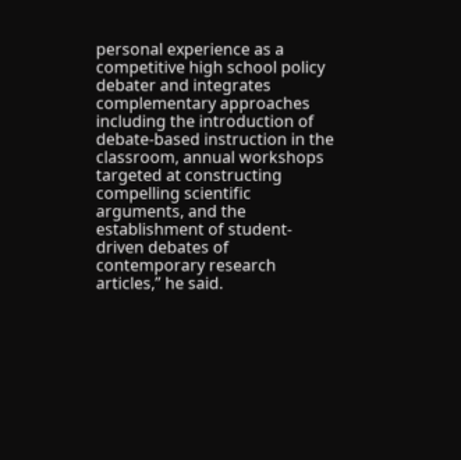personal experience as a competitive high school policy debater and integrates complementary approaches including the introduction of debate-based instruction in the classroom, annual workshops targeted at constructing compelling scientific arguments, and the establishment of student-driven debates of contemporary research articles,” he said.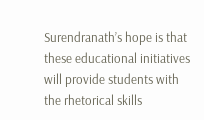Surendranath’s hope is that these educational initiatives will provide students with the rhetorical skills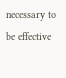necessary to be effective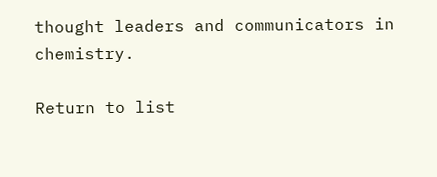thought leaders and communicators in chemistry.

Return to list